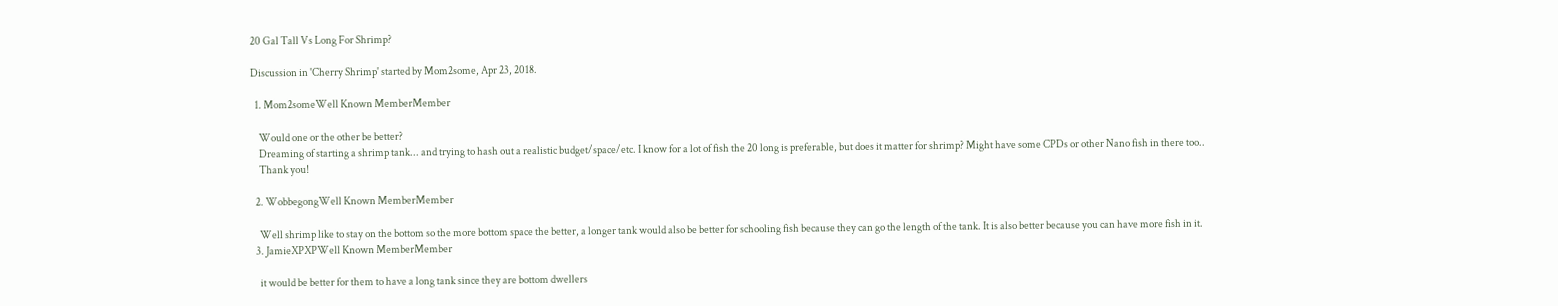20 Gal Tall Vs Long For Shrimp?

Discussion in 'Cherry Shrimp' started by Mom2some, Apr 23, 2018.

  1. Mom2someWell Known MemberMember

    Would one or the other be better?
    Dreaming of starting a shrimp tank... and trying to hash out a realistic budget/space/etc. I know for a lot of fish the 20 long is preferable, but does it matter for shrimp? Might have some CPDs or other Nano fish in there too..
    Thank you!

  2. WobbegongWell Known MemberMember

    Well shrimp like to stay on the bottom so the more bottom space the better, a longer tank would also be better for schooling fish because they can go the length of the tank. It is also better because you can have more fish in it.
  3. JamieXPXPWell Known MemberMember

    it would be better for them to have a long tank since they are bottom dwellers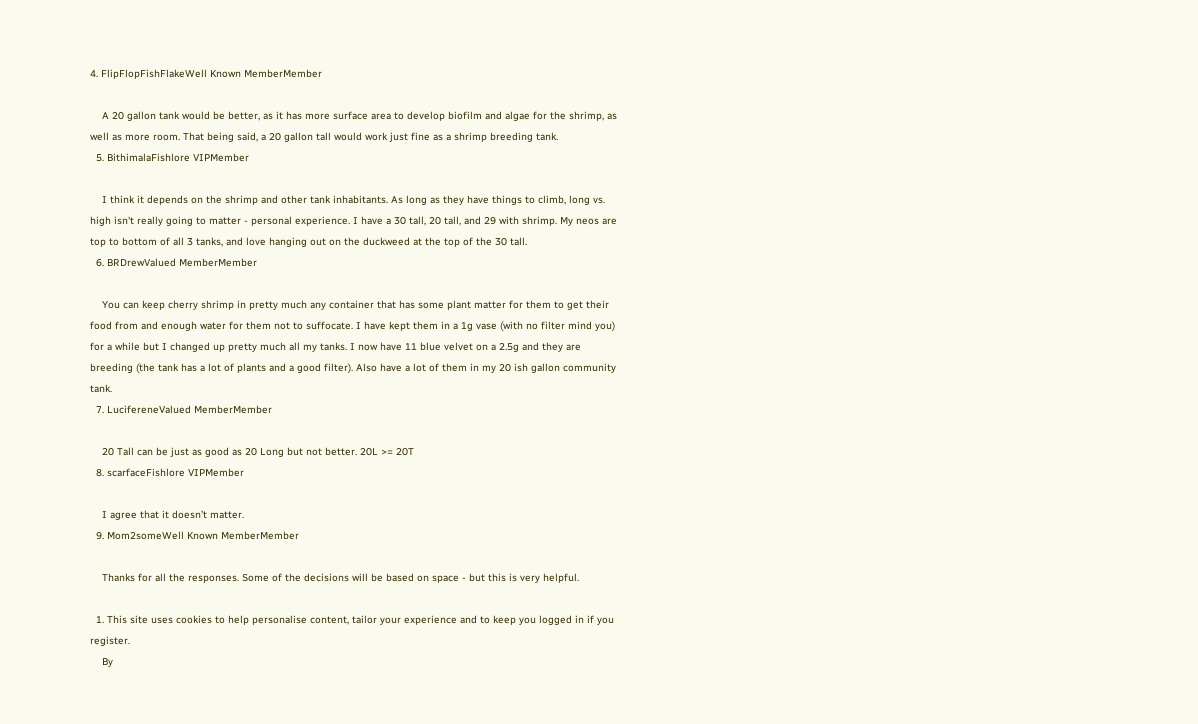4. FlipFlopFishFlakeWell Known MemberMember

    A 20 gallon tank would be better, as it has more surface area to develop biofilm and algae for the shrimp, as well as more room. That being said, a 20 gallon tall would work just fine as a shrimp breeding tank.
  5. BithimalaFishlore VIPMember

    I think it depends on the shrimp and other tank inhabitants. As long as they have things to climb, long vs. high isn't really going to matter - personal experience. I have a 30 tall, 20 tall, and 29 with shrimp. My neos are top to bottom of all 3 tanks, and love hanging out on the duckweed at the top of the 30 tall.
  6. BRDrewValued MemberMember

    You can keep cherry shrimp in pretty much any container that has some plant matter for them to get their food from and enough water for them not to suffocate. I have kept them in a 1g vase (with no filter mind you) for a while but I changed up pretty much all my tanks. I now have 11 blue velvet on a 2.5g and they are breeding (the tank has a lot of plants and a good filter). Also have a lot of them in my 20 ish gallon community tank.
  7. LucifereneValued MemberMember

    20 Tall can be just as good as 20 Long but not better. 20L >= 20T
  8. scarfaceFishlore VIPMember

    I agree that it doesn’t matter.
  9. Mom2someWell Known MemberMember

    Thanks for all the responses. Some of the decisions will be based on space - but this is very helpful.

  1. This site uses cookies to help personalise content, tailor your experience and to keep you logged in if you register.
    By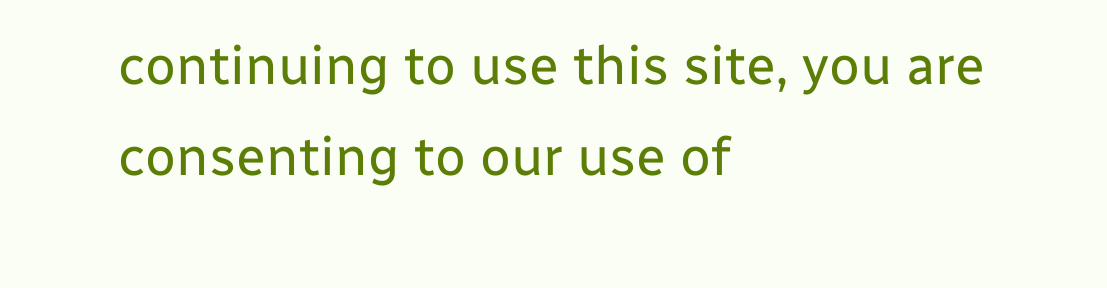continuing to use this site, you are consenting to our use of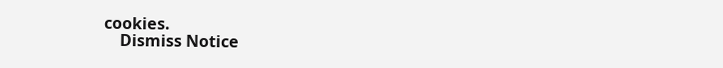cookies.
    Dismiss Notice